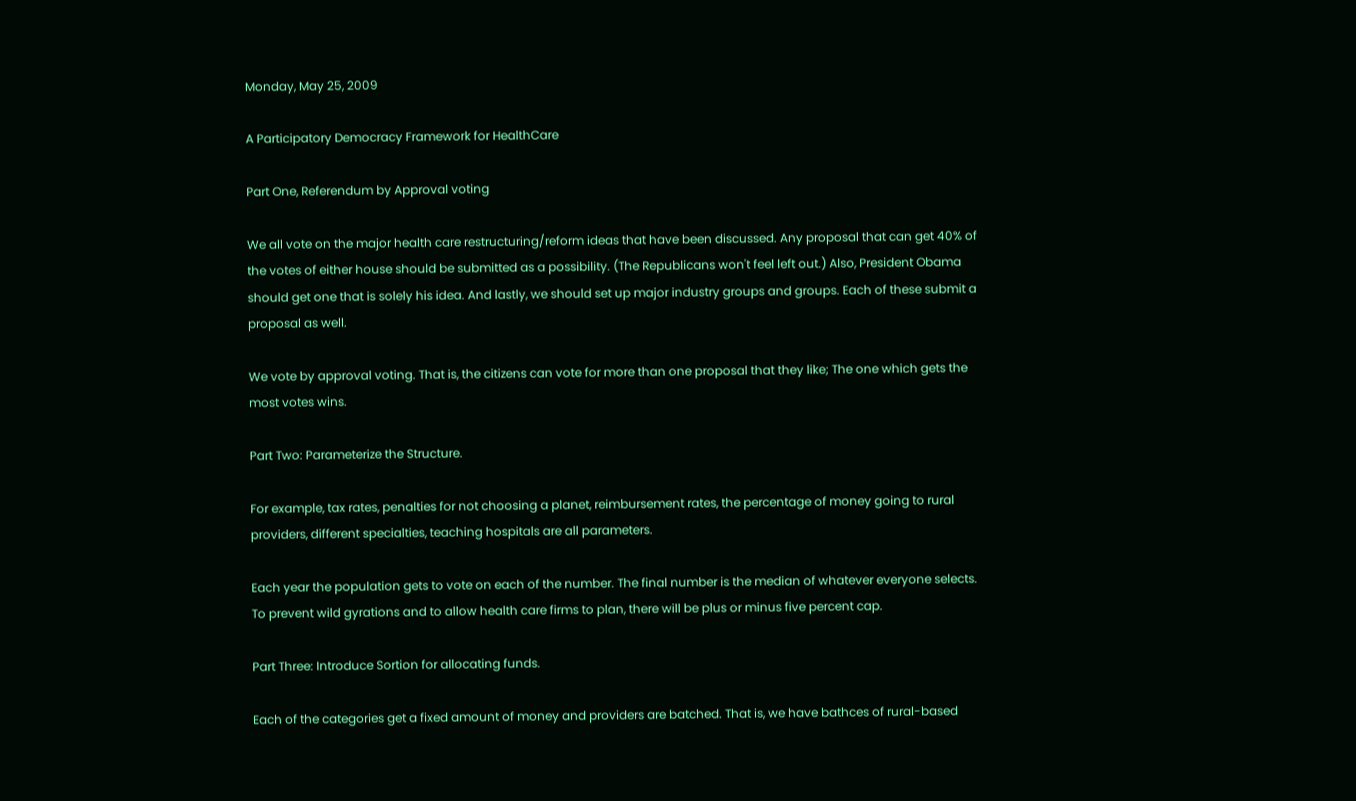Monday, May 25, 2009

A Participatory Democracy Framework for HealthCare

Part One, Referendum by Approval voting

We all vote on the major health care restructuring/reform ideas that have been discussed. Any proposal that can get 40% of the votes of either house should be submitted as a possibility. (The Republicans won't feel left out.) Also, President Obama should get one that is solely his idea. And lastly, we should set up major industry groups and groups. Each of these submit a proposal as well.

We vote by approval voting. That is, the citizens can vote for more than one proposal that they like; The one which gets the most votes wins.

Part Two: Parameterize the Structure.

For example, tax rates, penalties for not choosing a planet, reimbursement rates, the percentage of money going to rural providers, different specialties, teaching hospitals are all parameters.

Each year the population gets to vote on each of the number. The final number is the median of whatever everyone selects. To prevent wild gyrations and to allow health care firms to plan, there will be plus or minus five percent cap.

Part Three: Introduce Sortion for allocating funds.

Each of the categories get a fixed amount of money and providers are batched. That is, we have bathces of rural-based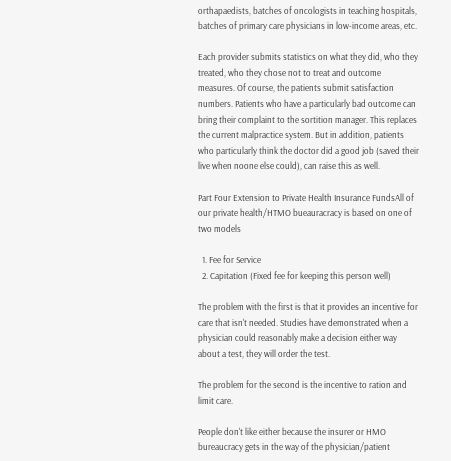orthapaedists, batches of oncologists in teaching hospitals, batches of primary care physicians in low-income areas, etc.

Each provider submits statistics on what they did, who they treated, who they chose not to treat and outcome measures. Of course, the patients submit satisfaction numbers. Patients who have a particularly bad outcome can bring their complaint to the sortition manager. This replaces the current malpractice system. But in addition, patients who particularly think the doctor did a good job (saved their live when noone else could), can raise this as well.

Part Four Extension to Private Health Insurance FundsAll of our private health/HTMO bueauracracy is based on one of two models

  1. Fee for Service
  2. Capitation (Fixed fee for keeping this person well)

The problem with the first is that it provides an incentive for care that isn't needed. Studies have demonstrated when a physician could reasonably make a decision either way about a test, they will order the test.

The problem for the second is the incentive to ration and limit care.

People don't like either because the insurer or HMO bureaucracy gets in the way of the physician/patient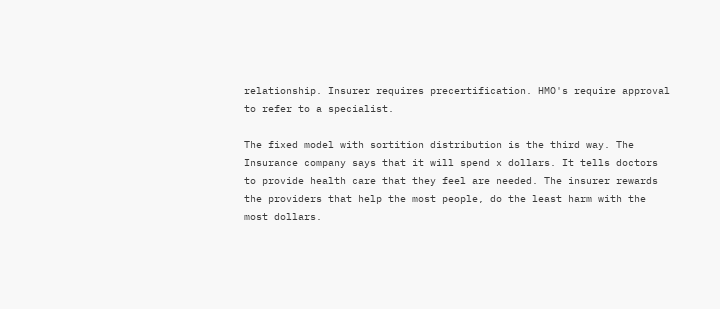relationship. Insurer requires precertification. HMO's require approval to refer to a specialist.

The fixed model with sortition distribution is the third way. The Insurance company says that it will spend x dollars. It tells doctors to provide health care that they feel are needed. The insurer rewards the providers that help the most people, do the least harm with the most dollars.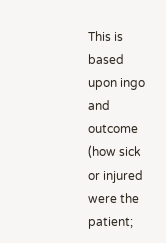This is based upon ingo and outcome (how sick or injured were the patient;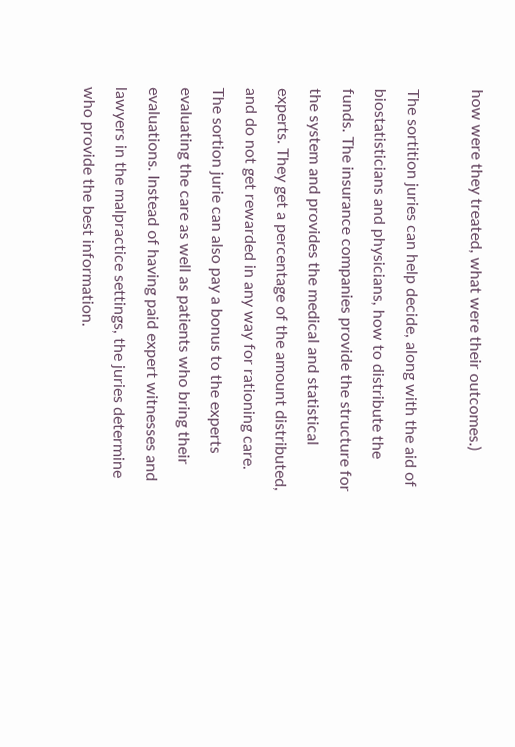how were they treated, what were their outcomes.)

The sortition juries can help decide, along with the aid of biostatisticians and physicians, how to distribute the funds. The insurance companies provide the structure for the system and provides the medical and statistical experts. They get a percentage of the amount distributed, and do not get rewarded in any way for rationing care. The sortion jurie can also pay a bonus to the experts evaluating the care as well as patients who bring their evaluations. Instead of having paid expert witnesses and lawyers in the malpractice settings, the juries determine who provide the best information.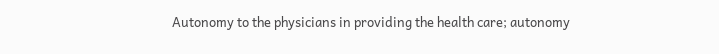Autonomy to the physicians in providing the health care; autonomy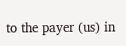to the payer (us) in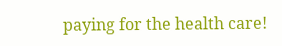paying for the health care!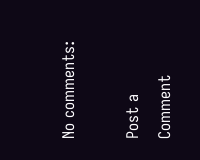No comments:

Post a Comment